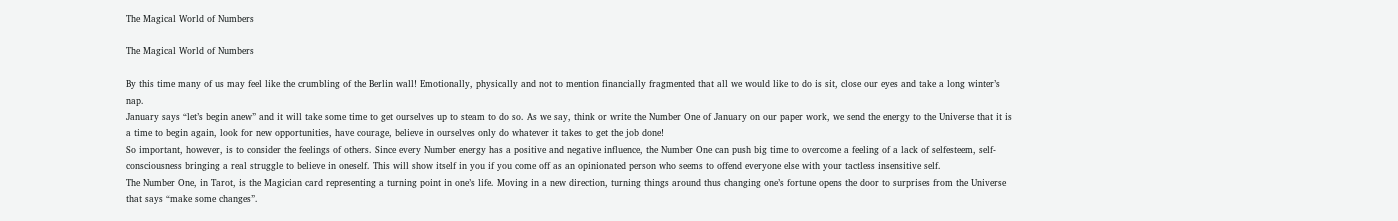The Magical World of Numbers

The Magical World of Numbers

By this time many of us may feel like the crumbling of the Berlin wall! Emotionally, physically and not to mention financially fragmented that all we would like to do is sit, close our eyes and take a long winter’s nap.
January says “let’s begin anew” and it will take some time to get ourselves up to steam to do so. As we say, think or write the Number One of January on our paper work, we send the energy to the Universe that it is a time to begin again, look for new opportunities, have courage, believe in ourselves only do whatever it takes to get the job done!
So important, however, is to consider the feelings of others. Since every Number energy has a positive and negative influence, the Number One can push big time to overcome a feeling of a lack of selfesteem, self-consciousness bringing a real struggle to believe in oneself. This will show itself in you if you come off as an opinionated person who seems to offend everyone else with your tactless insensitive self.
The Number One, in Tarot, is the Magician card representing a turning point in one’s life. Moving in a new direction, turning things around thus changing one’s fortune opens the door to surprises from the Universe that says “make some changes”.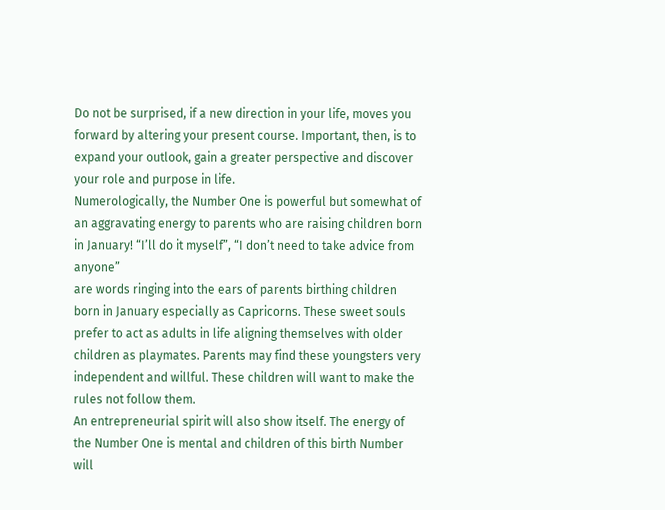Do not be surprised, if a new direction in your life, moves you forward by altering your present course. Important, then, is to expand your outlook, gain a greater perspective and discover your role and purpose in life.
Numerologically, the Number One is powerful but somewhat of an aggravating energy to parents who are raising children born in January! “I’ll do it myself”, “I don’t need to take advice from anyone”
are words ringing into the ears of parents birthing children born in January especially as Capricorns. These sweet souls prefer to act as adults in life aligning themselves with older children as playmates. Parents may find these youngsters very independent and willful. These children will want to make the rules not follow them.
An entrepreneurial spirit will also show itself. The energy of the Number One is mental and children of this birth Number will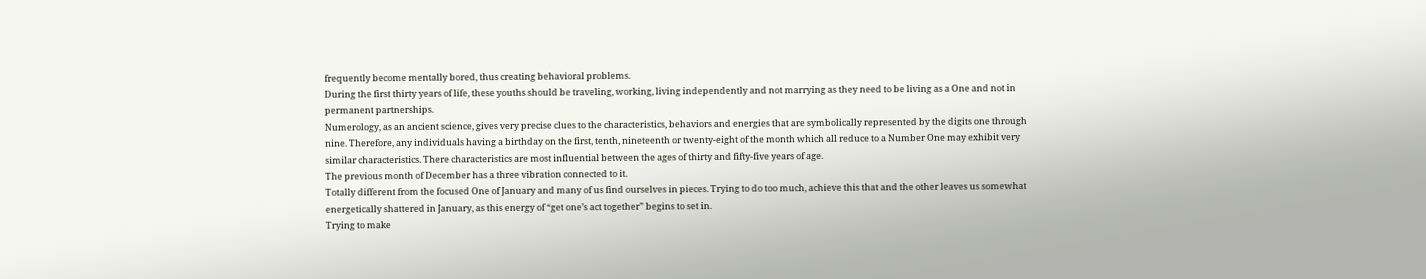frequently become mentally bored, thus creating behavioral problems.
During the first thirty years of life, these youths should be traveling, working, living independently and not marrying as they need to be living as a One and not in permanent partnerships.
Numerology, as an ancient science, gives very precise clues to the characteristics, behaviors and energies that are symbolically represented by the digits one through nine. Therefore, any individuals having a birthday on the first, tenth, nineteenth or twenty-eight of the month which all reduce to a Number One may exhibit very similar characteristics. There characteristics are most influential between the ages of thirty and fifty-five years of age.
The previous month of December has a three vibration connected to it.
Totally different from the focused One of January and many of us find ourselves in pieces. Trying to do too much, achieve this that and the other leaves us somewhat energetically shattered in January, as this energy of “get one’s act together” begins to set in.
Trying to make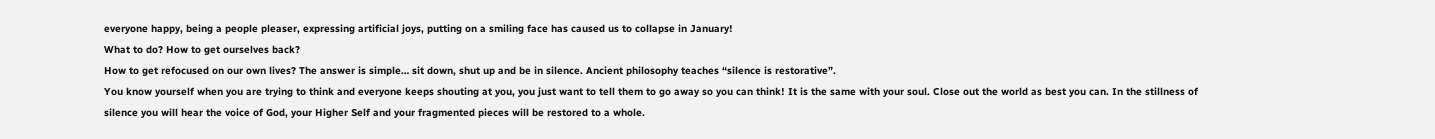everyone happy, being a people pleaser, expressing artificial joys, putting on a smiling face has caused us to collapse in January!
What to do? How to get ourselves back?
How to get refocused on our own lives? The answer is simple… sit down, shut up and be in silence. Ancient philosophy teaches “silence is restorative”.
You know yourself when you are trying to think and everyone keeps shouting at you, you just want to tell them to go away so you can think! It is the same with your soul. Close out the world as best you can. In the stillness of silence you will hear the voice of God, your Higher Self and your fragmented pieces will be restored to a whole.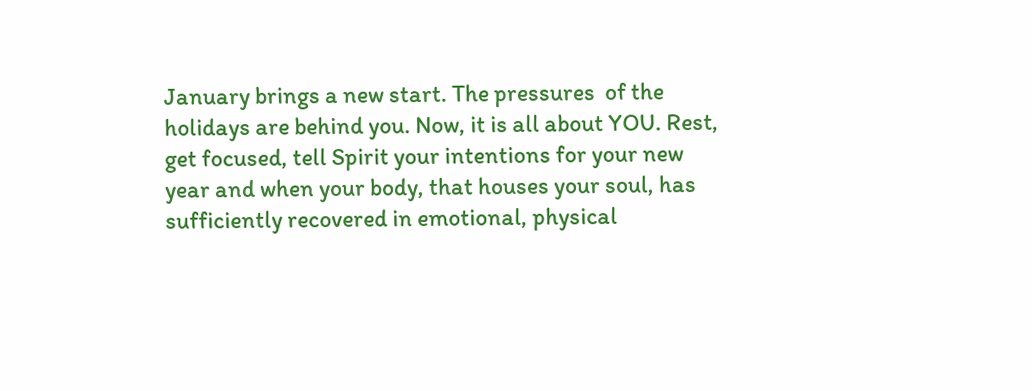January brings a new start. The pressures  of the holidays are behind you. Now, it is all about YOU. Rest, get focused, tell Spirit your intentions for your new year and when your body, that houses your soul, has sufficiently recovered in emotional, physical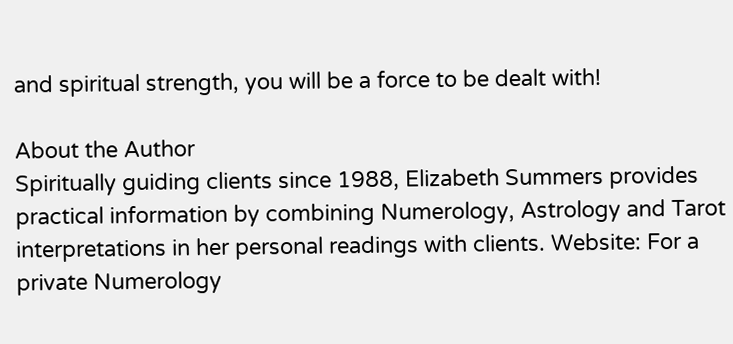and spiritual strength, you will be a force to be dealt with!

About the Author
Spiritually guiding clients since 1988, Elizabeth Summers provides practical information by combining Numerology, Astrology and Tarot interpretations in her personal readings with clients. Website: For a private Numerology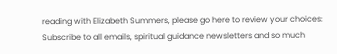reading with Elizabeth Summers, please go here to review your choices:
Subscribe to all emails, spiritual guidance newsletters and so much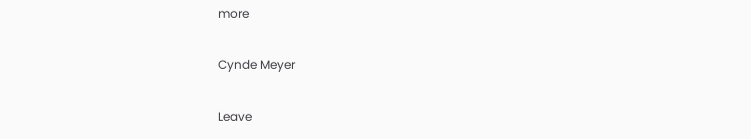more

Cynde Meyer

Leave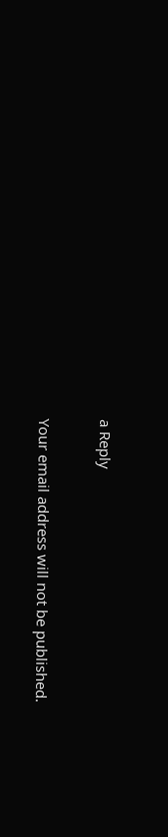a Reply

Your email address will not be published.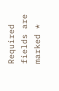Required fields are marked *